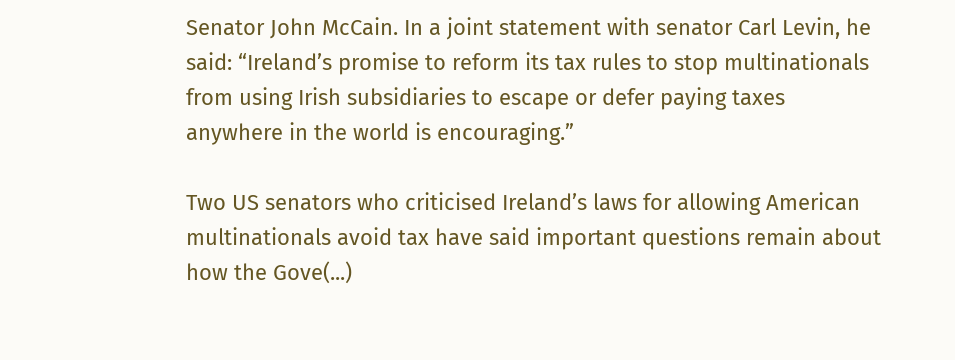Senator John McCain. In a joint statement with senator Carl Levin, he said: “Ireland’s promise to reform its tax rules to stop multinationals from using Irish subsidiaries to escape or defer paying taxes anywhere in the world is encouraging.”

Two US senators who criticised Ireland’s laws for allowing American multinationals avoid tax have said important questions remain about how the Gove(...)